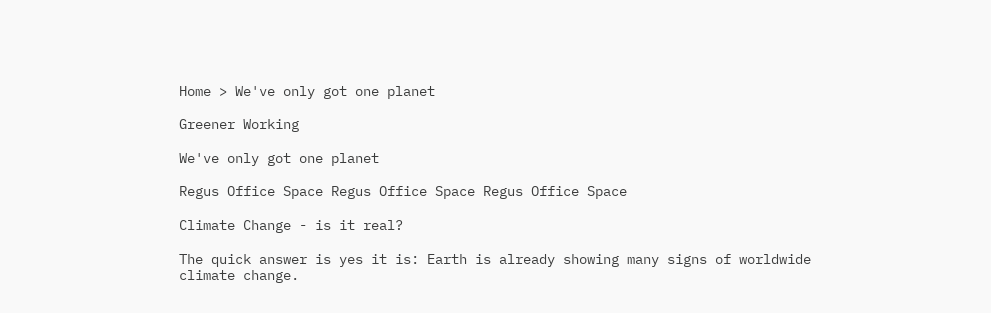Home > We've only got one planet

Greener Working

We've only got one planet

Regus Office Space Regus Office Space Regus Office Space

Climate Change - is it real?

The quick answer is yes it is: Earth is already showing many signs of worldwide climate change.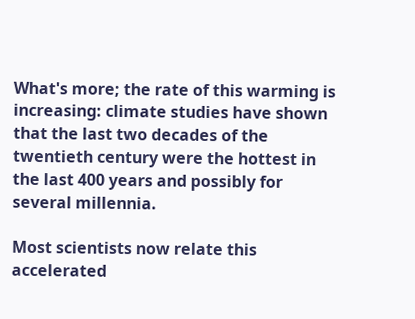What's more; the rate of this warming is increasing: climate studies have shown that the last two decades of the twentieth century were the hottest in the last 400 years and possibly for several millennia.

Most scientists now relate this accelerated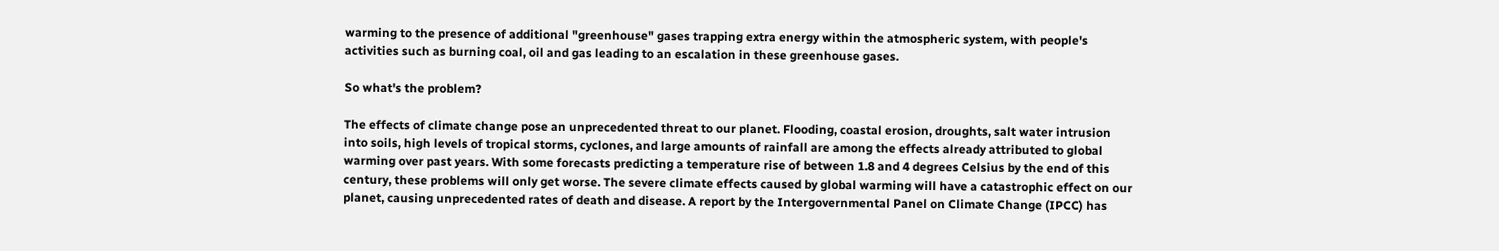warming to the presence of additional "greenhouse" gases trapping extra energy within the atmospheric system, with people's activities such as burning coal, oil and gas leading to an escalation in these greenhouse gases.

So what's the problem?

The effects of climate change pose an unprecedented threat to our planet. Flooding, coastal erosion, droughts, salt water intrusion into soils, high levels of tropical storms, cyclones, and large amounts of rainfall are among the effects already attributed to global warming over past years. With some forecasts predicting a temperature rise of between 1.8 and 4 degrees Celsius by the end of this century, these problems will only get worse. The severe climate effects caused by global warming will have a catastrophic effect on our planet, causing unprecedented rates of death and disease. A report by the Intergovernmental Panel on Climate Change (IPCC) has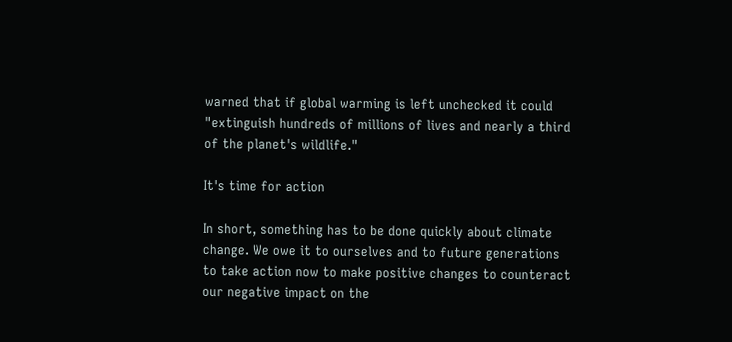warned that if global warming is left unchecked it could "extinguish hundreds of millions of lives and nearly a third of the planet's wildlife."

It's time for action

In short, something has to be done quickly about climate change. We owe it to ourselves and to future generations to take action now to make positive changes to counteract our negative impact on the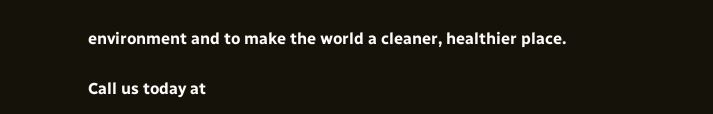environment and to make the world a cleaner, healthier place.

Call us today at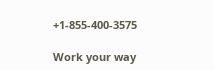+1-855-400-3575

Work your way